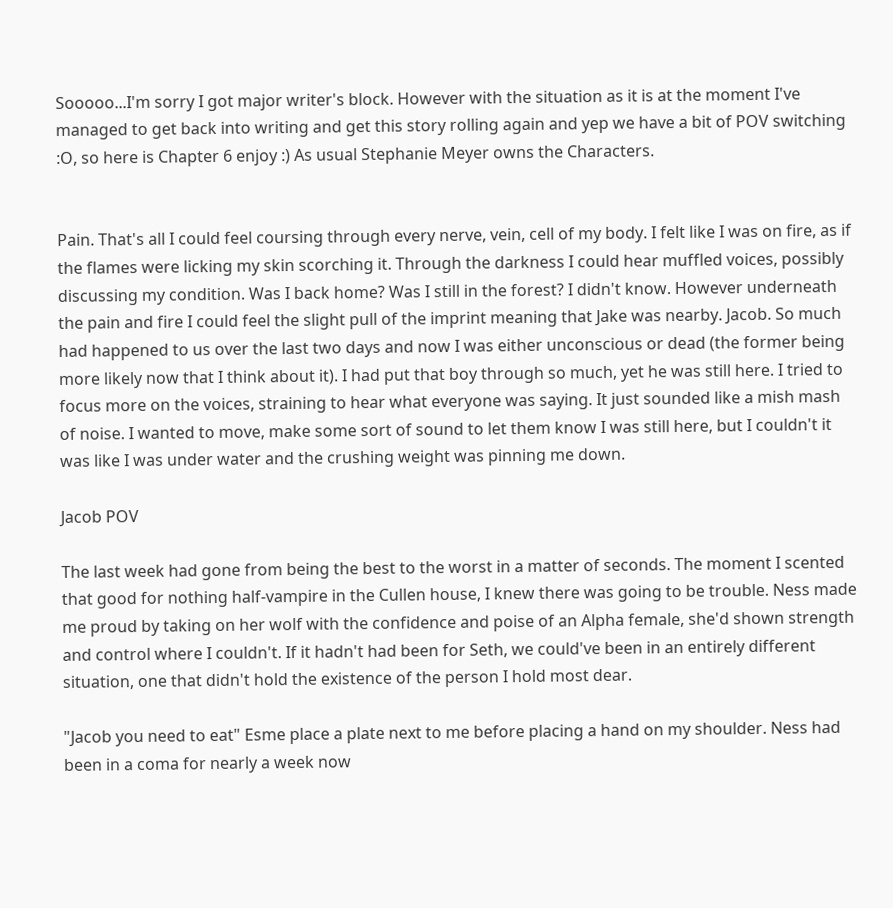Sooooo...I'm sorry I got major writer's block. However with the situation as it is at the moment I've managed to get back into writing and get this story rolling again and yep we have a bit of POV switching :O, so here is Chapter 6 enjoy :) As usual Stephanie Meyer owns the Characters.


Pain. That's all I could feel coursing through every nerve, vein, cell of my body. I felt like I was on fire, as if the flames were licking my skin scorching it. Through the darkness I could hear muffled voices, possibly discussing my condition. Was I back home? Was I still in the forest? I didn't know. However underneath the pain and fire I could feel the slight pull of the imprint meaning that Jake was nearby. Jacob. So much had happened to us over the last two days and now I was either unconscious or dead (the former being more likely now that I think about it). I had put that boy through so much, yet he was still here. I tried to focus more on the voices, straining to hear what everyone was saying. It just sounded like a mish mash of noise. I wanted to move, make some sort of sound to let them know I was still here, but I couldn't it was like I was under water and the crushing weight was pinning me down.

Jacob POV

The last week had gone from being the best to the worst in a matter of seconds. The moment I scented that good for nothing half-vampire in the Cullen house, I knew there was going to be trouble. Ness made me proud by taking on her wolf with the confidence and poise of an Alpha female, she'd shown strength and control where I couldn't. If it hadn't had been for Seth, we could've been in an entirely different situation, one that didn't hold the existence of the person I hold most dear.

"Jacob you need to eat" Esme place a plate next to me before placing a hand on my shoulder. Ness had been in a coma for nearly a week now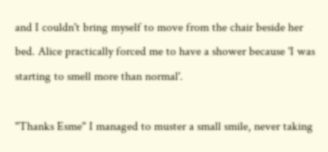and I couldn't bring myself to move from the chair beside her bed. Alice practically forced me to have a shower because 'I was starting to smell more than normal'.

"Thanks Esme" I managed to muster a small smile, never taking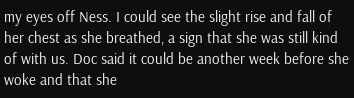my eyes off Ness. I could see the slight rise and fall of her chest as she breathed, a sign that she was still kind of with us. Doc said it could be another week before she woke and that she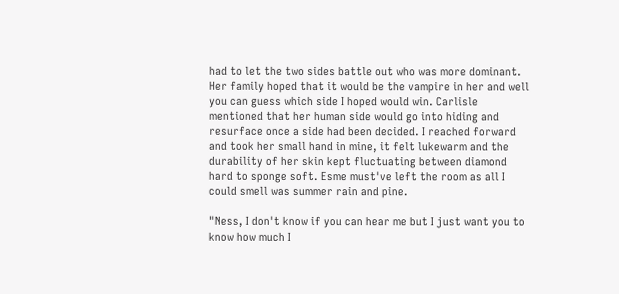had to let the two sides battle out who was more dominant. Her family hoped that it would be the vampire in her and well you can guess which side I hoped would win. Carlisle mentioned that her human side would go into hiding and resurface once a side had been decided. I reached forward and took her small hand in mine, it felt lukewarm and the durability of her skin kept fluctuating between diamond hard to sponge soft. Esme must've left the room as all I could smell was summer rain and pine.

"Ness, I don't know if you can hear me but I just want you to know how much I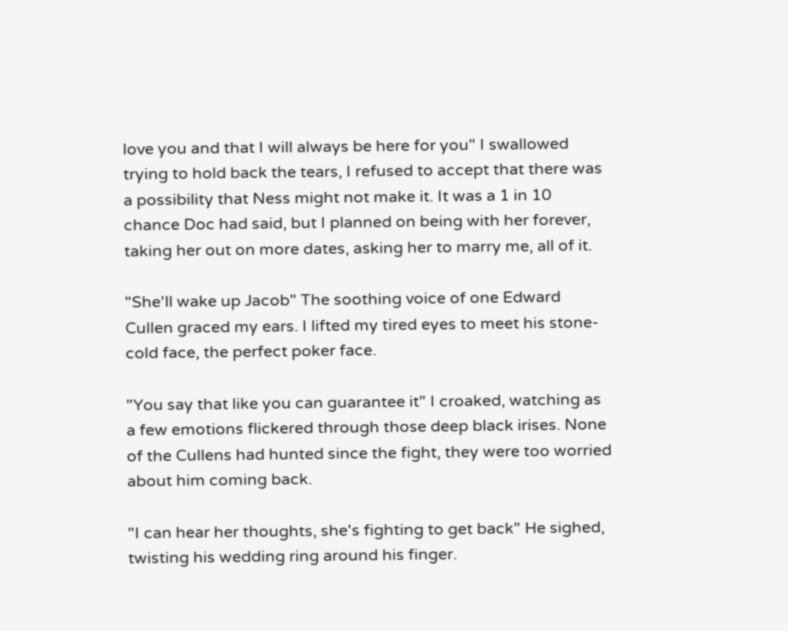love you and that I will always be here for you" I swallowed trying to hold back the tears, I refused to accept that there was a possibility that Ness might not make it. It was a 1 in 10 chance Doc had said, but I planned on being with her forever, taking her out on more dates, asking her to marry me, all of it.

"She'll wake up Jacob" The soothing voice of one Edward Cullen graced my ears. I lifted my tired eyes to meet his stone-cold face, the perfect poker face.

"You say that like you can guarantee it" I croaked, watching as a few emotions flickered through those deep black irises. None of the Cullens had hunted since the fight, they were too worried about him coming back.

"I can hear her thoughts, she's fighting to get back" He sighed, twisting his wedding ring around his finger.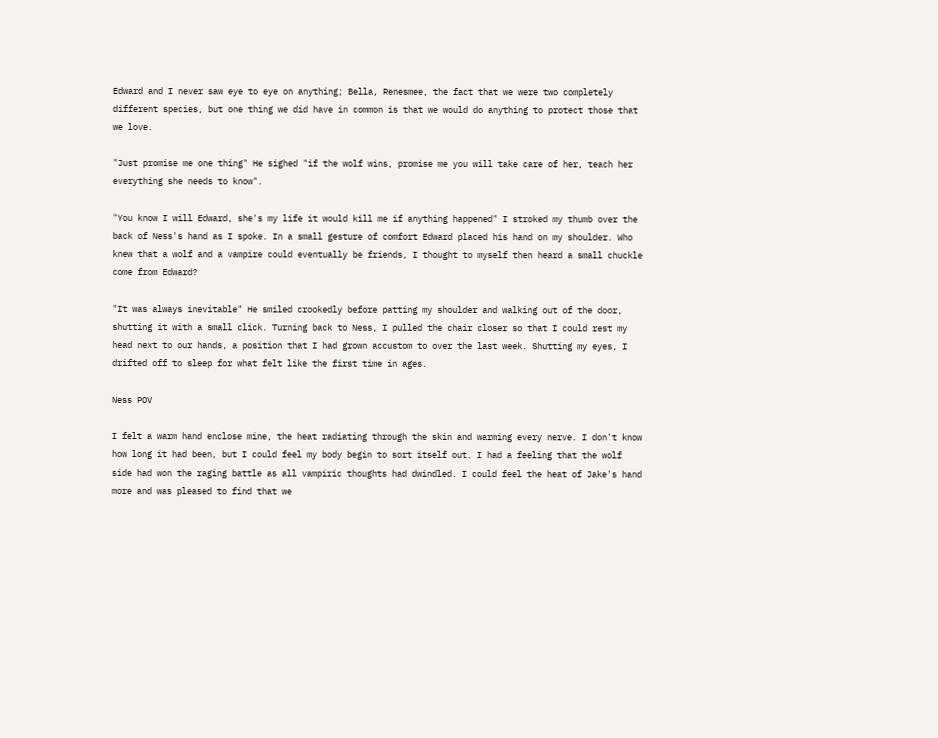Edward and I never saw eye to eye on anything; Bella, Renesmee, the fact that we were two completely different species, but one thing we did have in common is that we would do anything to protect those that we love.

"Just promise me one thing" He sighed "if the wolf wins, promise me you will take care of her, teach her everything she needs to know".

"You know I will Edward, she's my life it would kill me if anything happened" I stroked my thumb over the back of Ness's hand as I spoke. In a small gesture of comfort Edward placed his hand on my shoulder. Who knew that a wolf and a vampire could eventually be friends, I thought to myself then heard a small chuckle come from Edward?

"It was always inevitable" He smiled crookedly before patting my shoulder and walking out of the door, shutting it with a small click. Turning back to Ness, I pulled the chair closer so that I could rest my head next to our hands, a position that I had grown accustom to over the last week. Shutting my eyes, I drifted off to sleep for what felt like the first time in ages.

Ness POV

I felt a warm hand enclose mine, the heat radiating through the skin and warming every nerve. I don't know how long it had been, but I could feel my body begin to sort itself out. I had a feeling that the wolf side had won the raging battle as all vampiric thoughts had dwindled. I could feel the heat of Jake's hand more and was pleased to find that we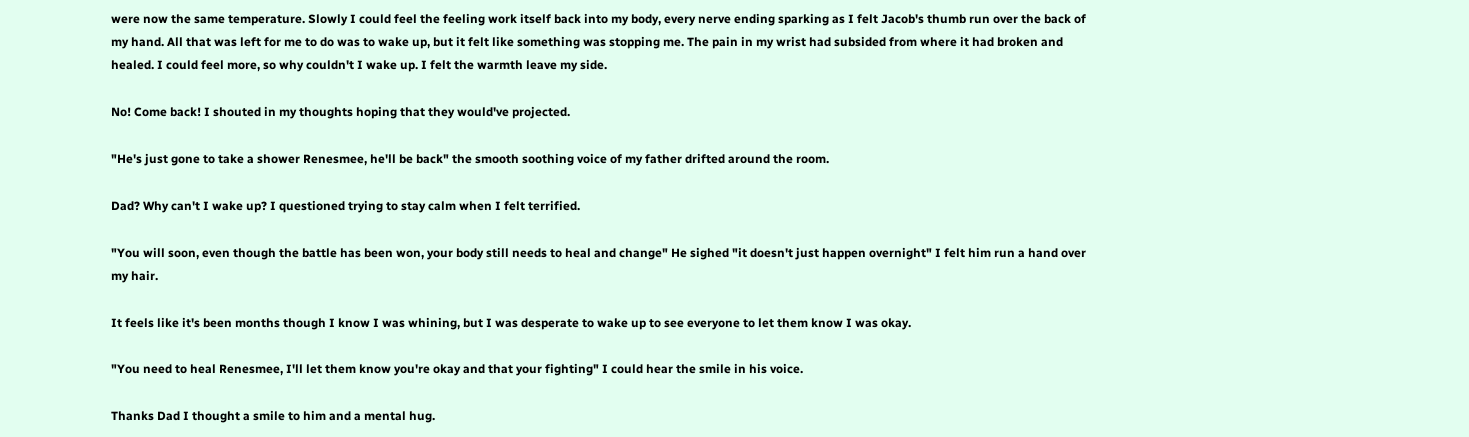were now the same temperature. Slowly I could feel the feeling work itself back into my body, every nerve ending sparking as I felt Jacob's thumb run over the back of my hand. All that was left for me to do was to wake up, but it felt like something was stopping me. The pain in my wrist had subsided from where it had broken and healed. I could feel more, so why couldn't I wake up. I felt the warmth leave my side.

No! Come back! I shouted in my thoughts hoping that they would've projected.

"He's just gone to take a shower Renesmee, he'll be back" the smooth soothing voice of my father drifted around the room.

Dad? Why can't I wake up? I questioned trying to stay calm when I felt terrified.

"You will soon, even though the battle has been won, your body still needs to heal and change" He sighed "it doesn't just happen overnight" I felt him run a hand over my hair.

It feels like it's been months though I know I was whining, but I was desperate to wake up to see everyone to let them know I was okay.

"You need to heal Renesmee, I'll let them know you're okay and that your fighting" I could hear the smile in his voice.

Thanks Dad I thought a smile to him and a mental hug.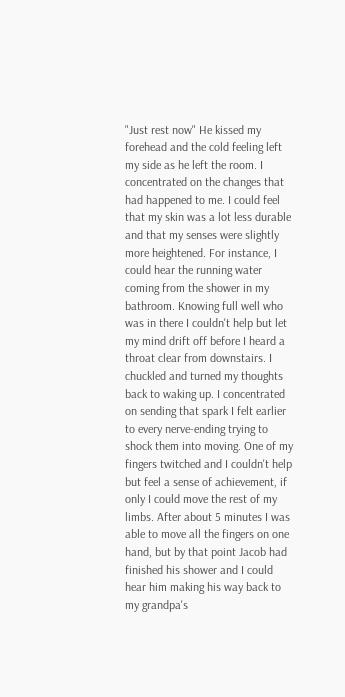"Just rest now" He kissed my forehead and the cold feeling left my side as he left the room. I concentrated on the changes that had happened to me. I could feel that my skin was a lot less durable and that my senses were slightly more heightened. For instance, I could hear the running water coming from the shower in my bathroom. Knowing full well who was in there I couldn't help but let my mind drift off before I heard a throat clear from downstairs. I chuckled and turned my thoughts back to waking up. I concentrated on sending that spark I felt earlier to every nerve-ending trying to shock them into moving. One of my fingers twitched and I couldn't help but feel a sense of achievement, if only I could move the rest of my limbs. After about 5 minutes I was able to move all the fingers on one hand, but by that point Jacob had finished his shower and I could hear him making his way back to my grandpa's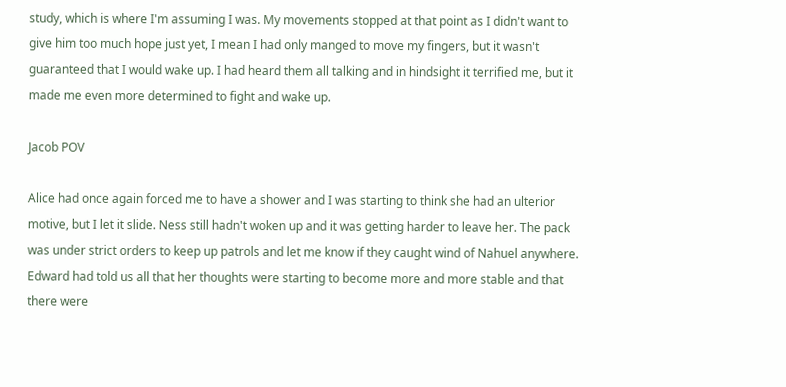study, which is where I'm assuming I was. My movements stopped at that point as I didn't want to give him too much hope just yet, I mean I had only manged to move my fingers, but it wasn't guaranteed that I would wake up. I had heard them all talking and in hindsight it terrified me, but it made me even more determined to fight and wake up.

Jacob POV

Alice had once again forced me to have a shower and I was starting to think she had an ulterior motive, but I let it slide. Ness still hadn't woken up and it was getting harder to leave her. The pack was under strict orders to keep up patrols and let me know if they caught wind of Nahuel anywhere. Edward had told us all that her thoughts were starting to become more and more stable and that there were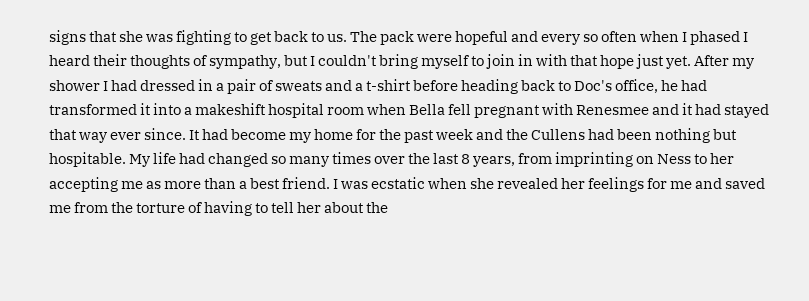signs that she was fighting to get back to us. The pack were hopeful and every so often when I phased I heard their thoughts of sympathy, but I couldn't bring myself to join in with that hope just yet. After my shower I had dressed in a pair of sweats and a t-shirt before heading back to Doc's office, he had transformed it into a makeshift hospital room when Bella fell pregnant with Renesmee and it had stayed that way ever since. It had become my home for the past week and the Cullens had been nothing but hospitable. My life had changed so many times over the last 8 years, from imprinting on Ness to her accepting me as more than a best friend. I was ecstatic when she revealed her feelings for me and saved me from the torture of having to tell her about the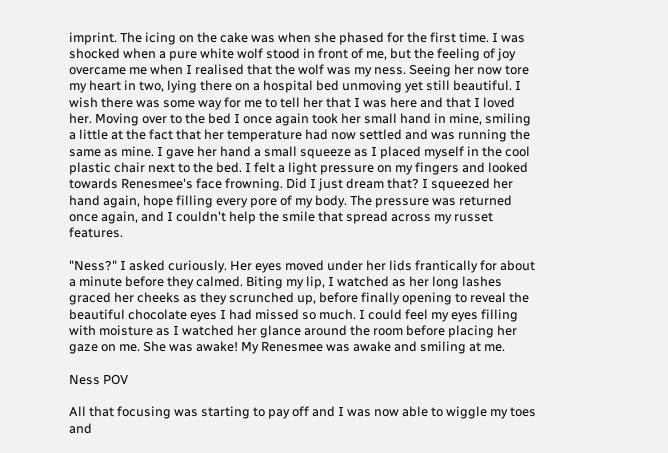imprint. The icing on the cake was when she phased for the first time. I was shocked when a pure white wolf stood in front of me, but the feeling of joy overcame me when I realised that the wolf was my ness. Seeing her now tore my heart in two, lying there on a hospital bed unmoving yet still beautiful. I wish there was some way for me to tell her that I was here and that I loved her. Moving over to the bed I once again took her small hand in mine, smiling a little at the fact that her temperature had now settled and was running the same as mine. I gave her hand a small squeeze as I placed myself in the cool plastic chair next to the bed. I felt a light pressure on my fingers and looked towards Renesmee's face frowning. Did I just dream that? I squeezed her hand again, hope filling every pore of my body. The pressure was returned once again, and I couldn't help the smile that spread across my russet features.

"Ness?" I asked curiously. Her eyes moved under her lids frantically for about a minute before they calmed. Biting my lip, I watched as her long lashes graced her cheeks as they scrunched up, before finally opening to reveal the beautiful chocolate eyes I had missed so much. I could feel my eyes filling with moisture as I watched her glance around the room before placing her gaze on me. She was awake! My Renesmee was awake and smiling at me.

Ness POV

All that focusing was starting to pay off and I was now able to wiggle my toes and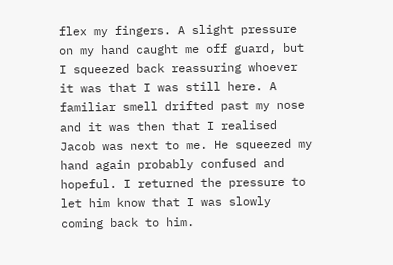flex my fingers. A slight pressure on my hand caught me off guard, but I squeezed back reassuring whoever it was that I was still here. A familiar smell drifted past my nose and it was then that I realised Jacob was next to me. He squeezed my hand again probably confused and hopeful. I returned the pressure to let him know that I was slowly coming back to him.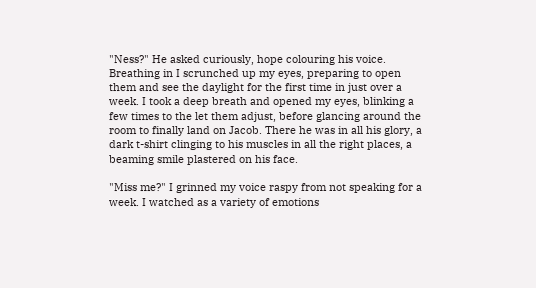"Ness?" He asked curiously, hope colouring his voice. Breathing in I scrunched up my eyes, preparing to open them and see the daylight for the first time in just over a week. I took a deep breath and opened my eyes, blinking a few times to the let them adjust, before glancing around the room to finally land on Jacob. There he was in all his glory, a dark t-shirt clinging to his muscles in all the right places, a beaming smile plastered on his face.

"Miss me?" I grinned my voice raspy from not speaking for a week. I watched as a variety of emotions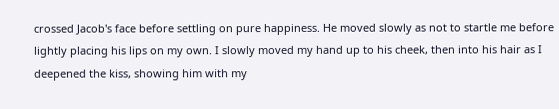crossed Jacob's face before settling on pure happiness. He moved slowly as not to startle me before lightly placing his lips on my own. I slowly moved my hand up to his cheek, then into his hair as I deepened the kiss, showing him with my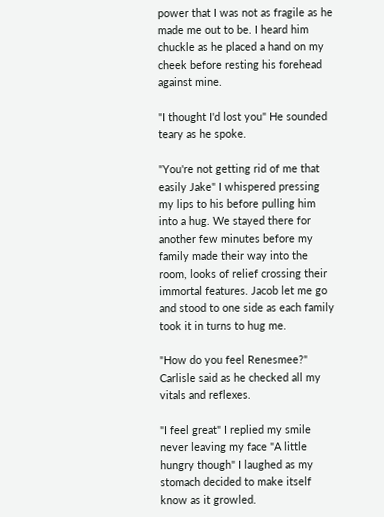power that I was not as fragile as he made me out to be. I heard him chuckle as he placed a hand on my cheek before resting his forehead against mine.

"I thought I'd lost you" He sounded teary as he spoke.

"You're not getting rid of me that easily Jake" I whispered pressing my lips to his before pulling him into a hug. We stayed there for another few minutes before my family made their way into the room, looks of relief crossing their immortal features. Jacob let me go and stood to one side as each family took it in turns to hug me.

"How do you feel Renesmee?" Carlisle said as he checked all my vitals and reflexes.

"I feel great" I replied my smile never leaving my face "A little hungry though" I laughed as my stomach decided to make itself know as it growled.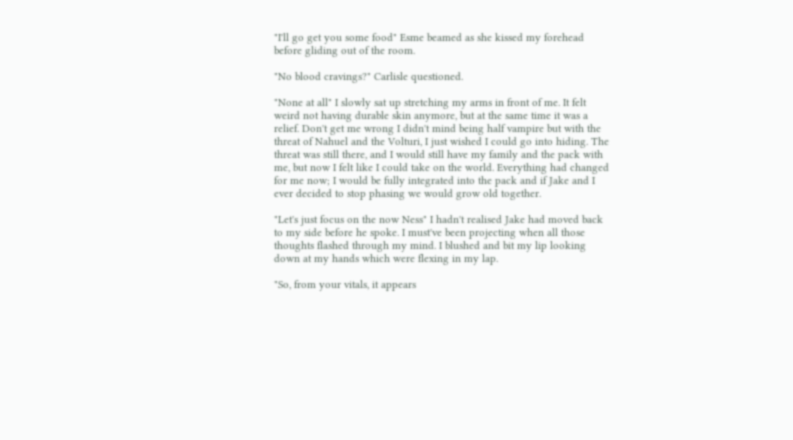"I'll go get you some food" Esme beamed as she kissed my forehead before gliding out of the room.

"No blood cravings?" Carlisle questioned.

"None at all" I slowly sat up stretching my arms in front of me. It felt weird not having durable skin anymore, but at the same time it was a relief. Don't get me wrong I didn't mind being half vampire but with the threat of Nahuel and the Volturi, I just wished I could go into hiding. The threat was still there, and I would still have my family and the pack with me, but now I felt like I could take on the world. Everything had changed for me now; I would be fully integrated into the pack and if Jake and I ever decided to stop phasing we would grow old together.

"Let's just focus on the now Ness" I hadn't realised Jake had moved back to my side before he spoke. I must've been projecting when all those thoughts flashed through my mind. I blushed and bit my lip looking down at my hands which were flexing in my lap.

"So, from your vitals, it appears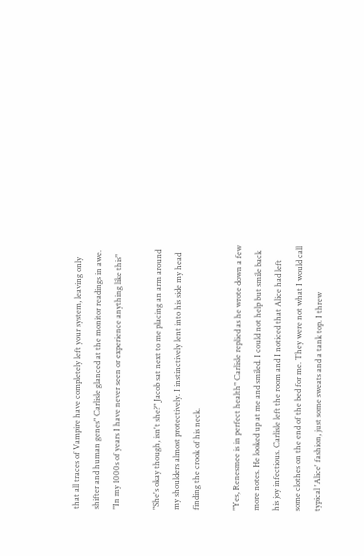that all traces of Vampire have completely left your system, leaving only shifter and human genes" Carlisle glanced at the monitor readings in awe. "In my 1000s of years I have never seen or experience anything like this"

"She's okay though, isn't she?" Jacob sat next to me placing an arm around my shoulders almost protectively. I instinctively lent into his side my head finding the crook of his neck.

"Yes, Renesmee is in perfect health" Carlisle replied as he wrote down a few more notes. He looked up at me and smiled. I could not help but smile back his joy infectious. Carlisle left the room and I noticed that Alice had left some clothes on the end of the bed for me. They were not what I would call typical 'Alice' fashion, just some sweats and a tank top. I threw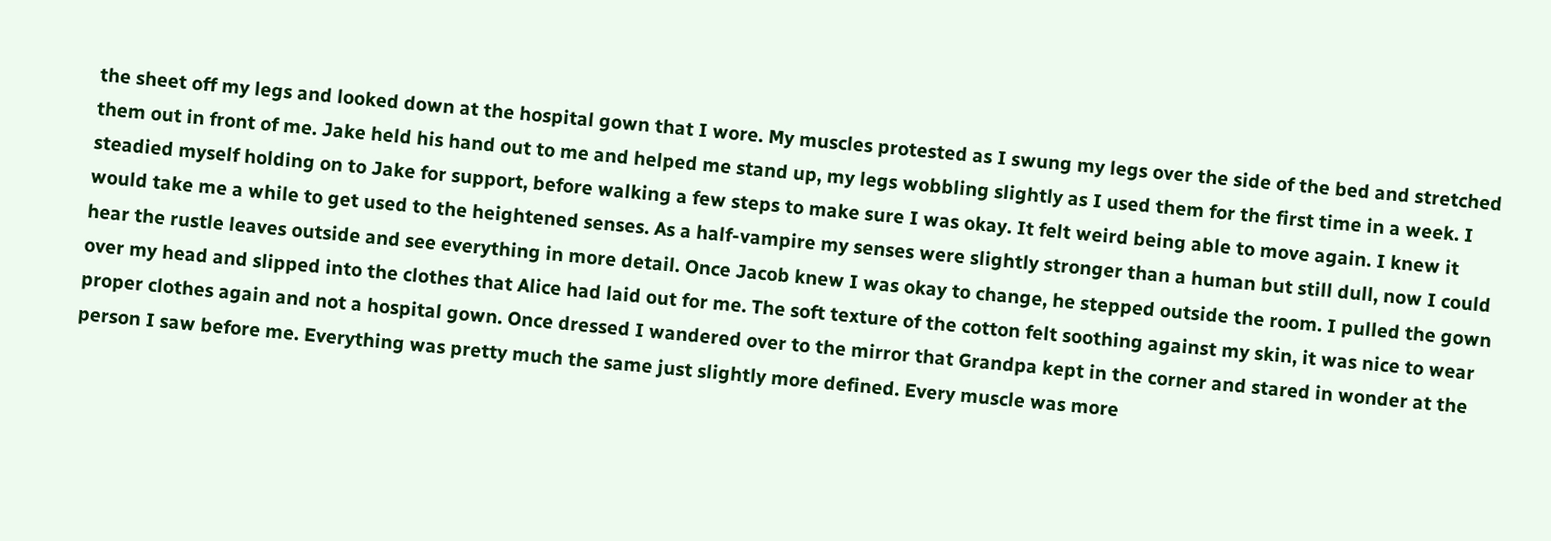the sheet off my legs and looked down at the hospital gown that I wore. My muscles protested as I swung my legs over the side of the bed and stretched them out in front of me. Jake held his hand out to me and helped me stand up, my legs wobbling slightly as I used them for the first time in a week. I steadied myself holding on to Jake for support, before walking a few steps to make sure I was okay. It felt weird being able to move again. I knew it would take me a while to get used to the heightened senses. As a half-vampire my senses were slightly stronger than a human but still dull, now I could hear the rustle leaves outside and see everything in more detail. Once Jacob knew I was okay to change, he stepped outside the room. I pulled the gown over my head and slipped into the clothes that Alice had laid out for me. The soft texture of the cotton felt soothing against my skin, it was nice to wear proper clothes again and not a hospital gown. Once dressed I wandered over to the mirror that Grandpa kept in the corner and stared in wonder at the person I saw before me. Everything was pretty much the same just slightly more defined. Every muscle was more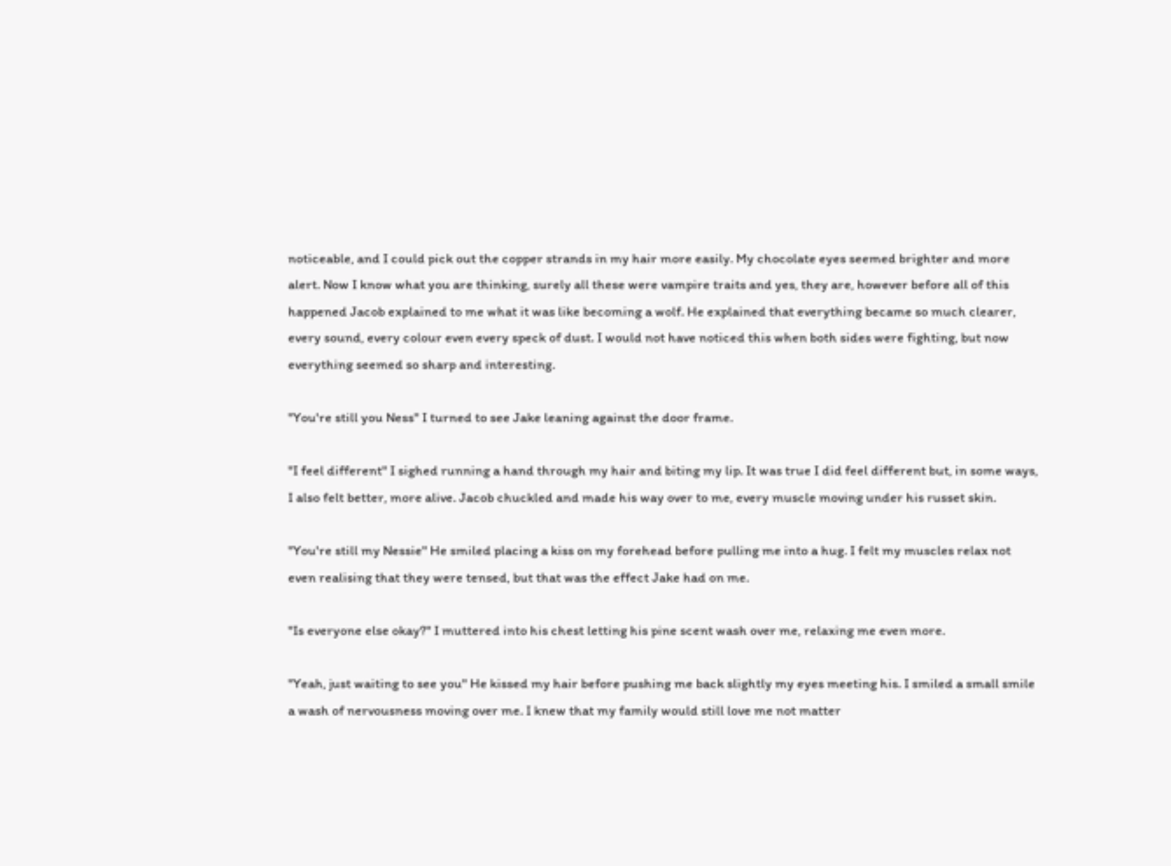noticeable, and I could pick out the copper strands in my hair more easily. My chocolate eyes seemed brighter and more alert. Now I know what you are thinking, surely all these were vampire traits and yes, they are, however before all of this happened Jacob explained to me what it was like becoming a wolf. He explained that everything became so much clearer, every sound, every colour even every speck of dust. I would not have noticed this when both sides were fighting, but now everything seemed so sharp and interesting.

"You're still you Ness" I turned to see Jake leaning against the door frame.

"I feel different" I sighed running a hand through my hair and biting my lip. It was true I did feel different but, in some ways, I also felt better, more alive. Jacob chuckled and made his way over to me, every muscle moving under his russet skin.

"You're still my Nessie" He smiled placing a kiss on my forehead before pulling me into a hug. I felt my muscles relax not even realising that they were tensed, but that was the effect Jake had on me.

"Is everyone else okay?" I muttered into his chest letting his pine scent wash over me, relaxing me even more.

"Yeah, just waiting to see you" He kissed my hair before pushing me back slightly my eyes meeting his. I smiled a small smile a wash of nervousness moving over me. I knew that my family would still love me not matter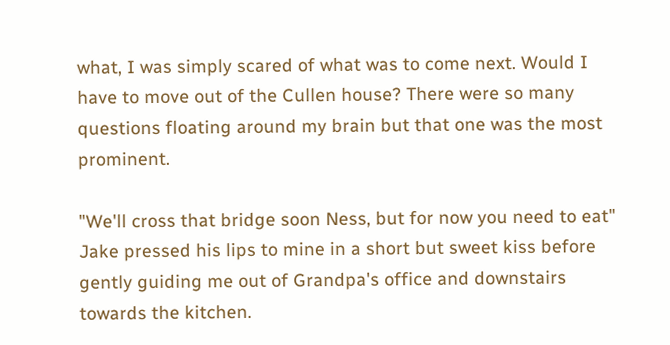what, I was simply scared of what was to come next. Would I have to move out of the Cullen house? There were so many questions floating around my brain but that one was the most prominent.

"We'll cross that bridge soon Ness, but for now you need to eat" Jake pressed his lips to mine in a short but sweet kiss before gently guiding me out of Grandpa's office and downstairs towards the kitchen.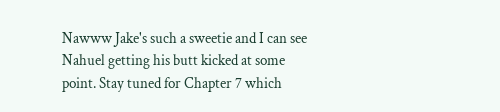Nawww Jake's such a sweetie and I can see Nahuel getting his butt kicked at some point. Stay tuned for Chapter 7 which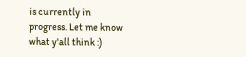is currently in progress. Let me know what y'all think :)